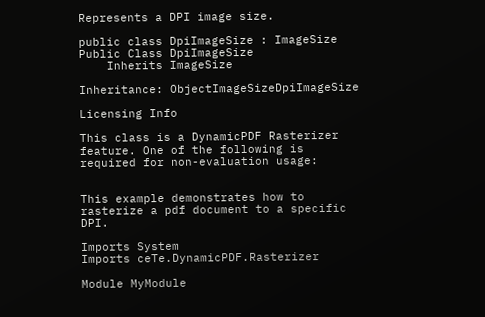Represents a DPI image size.

public class DpiImageSize : ImageSize
Public Class DpiImageSize
    Inherits ImageSize

Inheritance: ObjectImageSizeDpiImageSize

Licensing Info

This class is a DynamicPDF Rasterizer feature. One of the following is required for non-evaluation usage:


This example demonstrates how to rasterize a pdf document to a specific DPI.

Imports System
Imports ceTe.DynamicPDF.Rasterizer

Module MyModule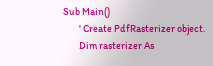Sub Main()
        ' Create PdfRasterizer object.
        Dim rasterizer As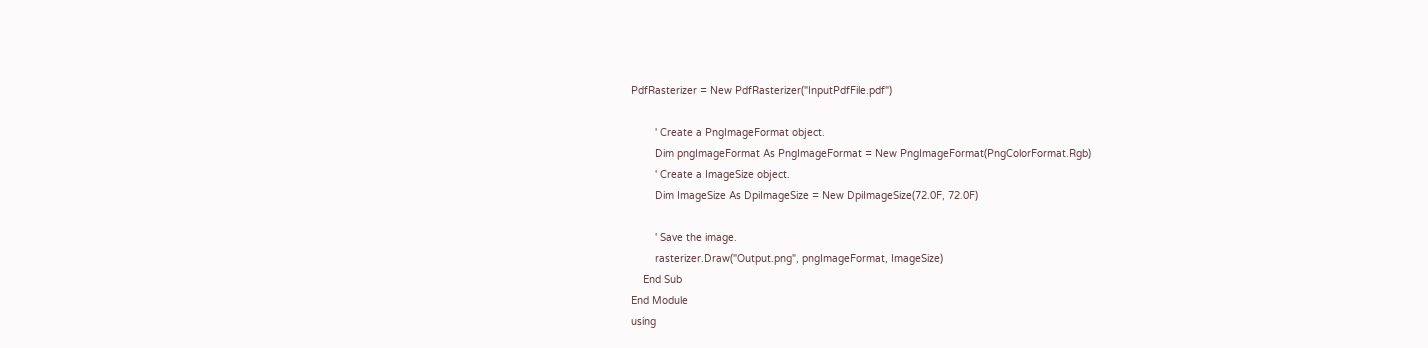PdfRasterizer = New PdfRasterizer("InputPdfFile.pdf")

        ' Create a PngImageFormat object.
        Dim pngImageFormat As PngImageFormat = New PngImageFormat(PngColorFormat.Rgb)
        ' Create a ImageSize object.
        Dim ImageSize As DpiImageSize = New DpiImageSize(72.0F, 72.0F)

        ' Save the image.
        rasterizer.Draw("Output.png", pngImageFormat, ImageSize)
    End Sub
End Module
using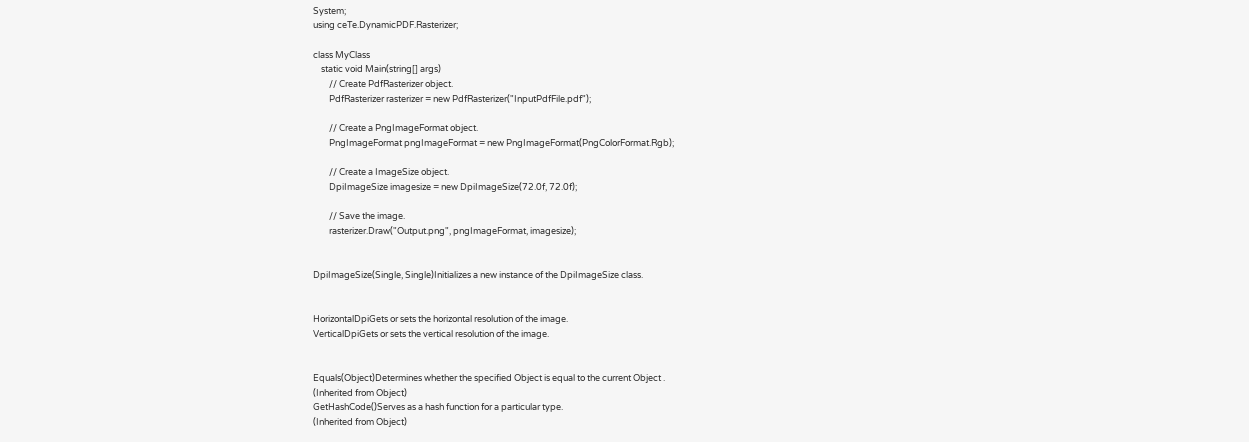System;
using ceTe.DynamicPDF.Rasterizer;

class MyClass
    static void Main(string[] args)
        // Create PdfRasterizer object.
        PdfRasterizer rasterizer = new PdfRasterizer("InputPdfFile.pdf");

        // Create a PngImageFormat object.
        PngImageFormat pngImageFormat = new PngImageFormat(PngColorFormat.Rgb);

        // Create a ImageSize object.
        DpiImageSize imagesize = new DpiImageSize(72.0f, 72.0f);

        // Save the image.
        rasterizer.Draw("Output.png", pngImageFormat, imagesize);


DpiImageSize(Single, Single)Initializes a new instance of the DpiImageSize class.


HorizontalDpiGets or sets the horizontal resolution of the image.
VerticalDpiGets or sets the vertical resolution of the image.


Equals(Object)Determines whether the specified Object is equal to the current Object .
(Inherited from Object)
GetHashCode()Serves as a hash function for a particular type.
(Inherited from Object)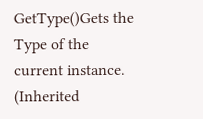GetType()Gets the Type of the current instance.
(Inherited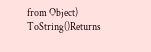from Object)
ToString()Returns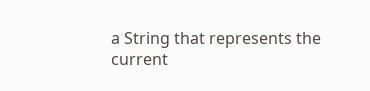a String that represents the current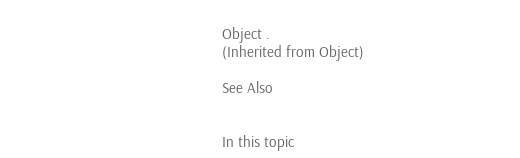Object .
(Inherited from Object)

See Also


In this topic